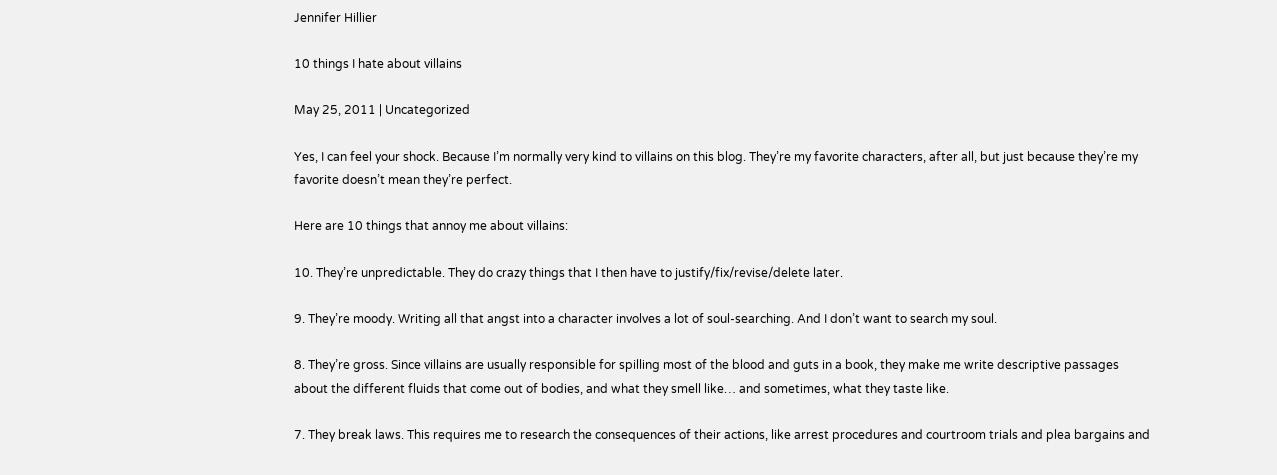Jennifer Hillier

10 things I hate about villains

May 25, 2011 | Uncategorized

Yes, I can feel your shock. Because I’m normally very kind to villains on this blog. They’re my favorite characters, after all, but just because they’re my favorite doesn’t mean they’re perfect.

Here are 10 things that annoy me about villains:

10. They’re unpredictable. They do crazy things that I then have to justify/fix/revise/delete later.

9. They’re moody. Writing all that angst into a character involves a lot of soul-searching. And I don’t want to search my soul.

8. They’re gross. Since villains are usually responsible for spilling most of the blood and guts in a book, they make me write descriptive passages about the different fluids that come out of bodies, and what they smell like… and sometimes, what they taste like.

7. They break laws. This requires me to research the consequences of their actions, like arrest procedures and courtroom trials and plea bargains and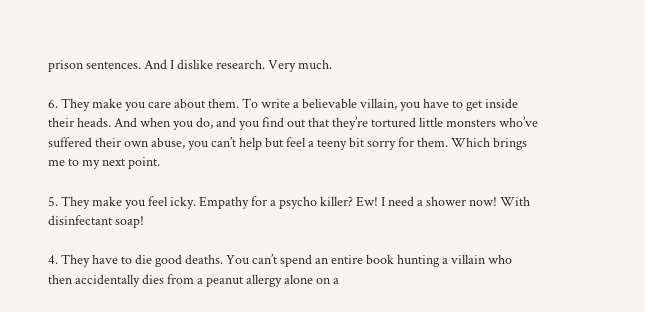prison sentences. And I dislike research. Very much.

6. They make you care about them. To write a believable villain, you have to get inside their heads. And when you do, and you find out that they’re tortured little monsters who’ve suffered their own abuse, you can’t help but feel a teeny bit sorry for them. Which brings me to my next point.

5. They make you feel icky. Empathy for a psycho killer? Ew! I need a shower now! With disinfectant soap!

4. They have to die good deaths. You can’t spend an entire book hunting a villain who then accidentally dies from a peanut allergy alone on a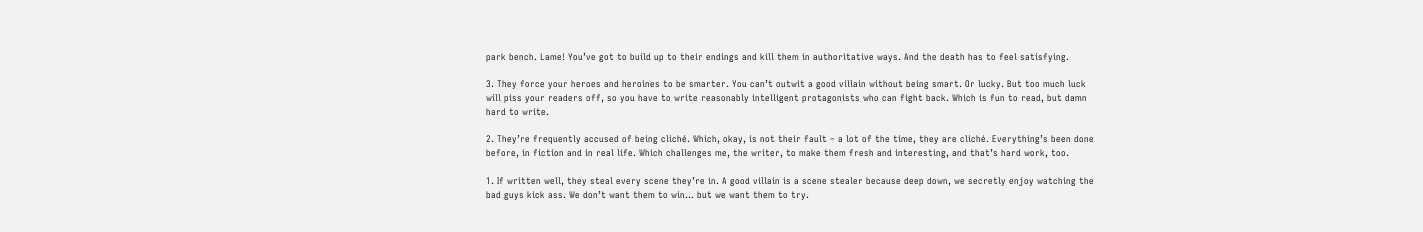park bench. Lame! You’ve got to build up to their endings and kill them in authoritative ways. And the death has to feel satisfying.

3. They force your heroes and heroines to be smarter. You can’t outwit a good villain without being smart. Or lucky. But too much luck will piss your readers off, so you have to write reasonably intelligent protagonists who can fight back. Which is fun to read, but damn hard to write.

2. They’re frequently accused of being cliché. Which, okay, is not their fault – a lot of the time, they are cliché. Everything’s been done before, in fiction and in real life. Which challenges me, the writer, to make them fresh and interesting, and that’s hard work, too.

1. If written well, they steal every scene they’re in. A good villain is a scene stealer because deep down, we secretly enjoy watching the bad guys kick ass. We don’t want them to win… but we want them to try.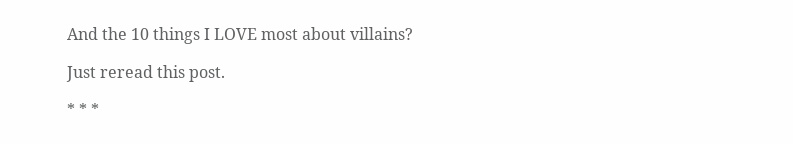And the 10 things I LOVE most about villains?

Just reread this post.

* * *